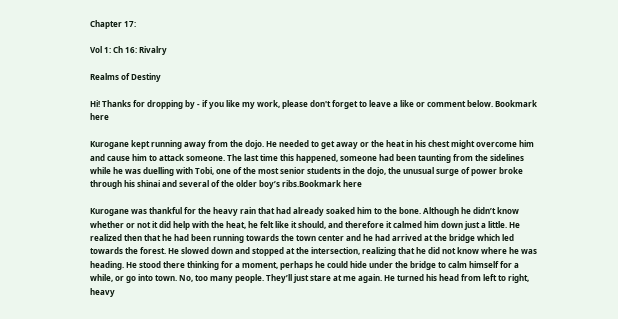Chapter 17:

Vol 1: Ch 16: Rivalry

Realms of Destiny

Hi! Thanks for dropping by - if you like my work, please don't forget to leave a like or comment below. Bookmark here

Kurogane kept running away from the dojo. He needed to get away or the heat in his chest might overcome him and cause him to attack someone. The last time this happened, someone had been taunting from the sidelines while he was duelling with Tobi, one of the most senior students in the dojo, the unusual surge of power broke through his shinai and several of the older boy’s ribs.Bookmark here

Kurogane was thankful for the heavy rain that had already soaked him to the bone. Although he didn’t know whether or not it did help with the heat, he felt like it should, and therefore it calmed him down just a little. He realized then that he had been running towards the town center and he had arrived at the bridge which led towards the forest. He slowed down and stopped at the intersection, realizing that he did not know where he was heading. He stood there thinking for a moment, perhaps he could hide under the bridge to calm himself for a while, or go into town. No, too many people. They’ll just stare at me again. He turned his head from left to right, heavy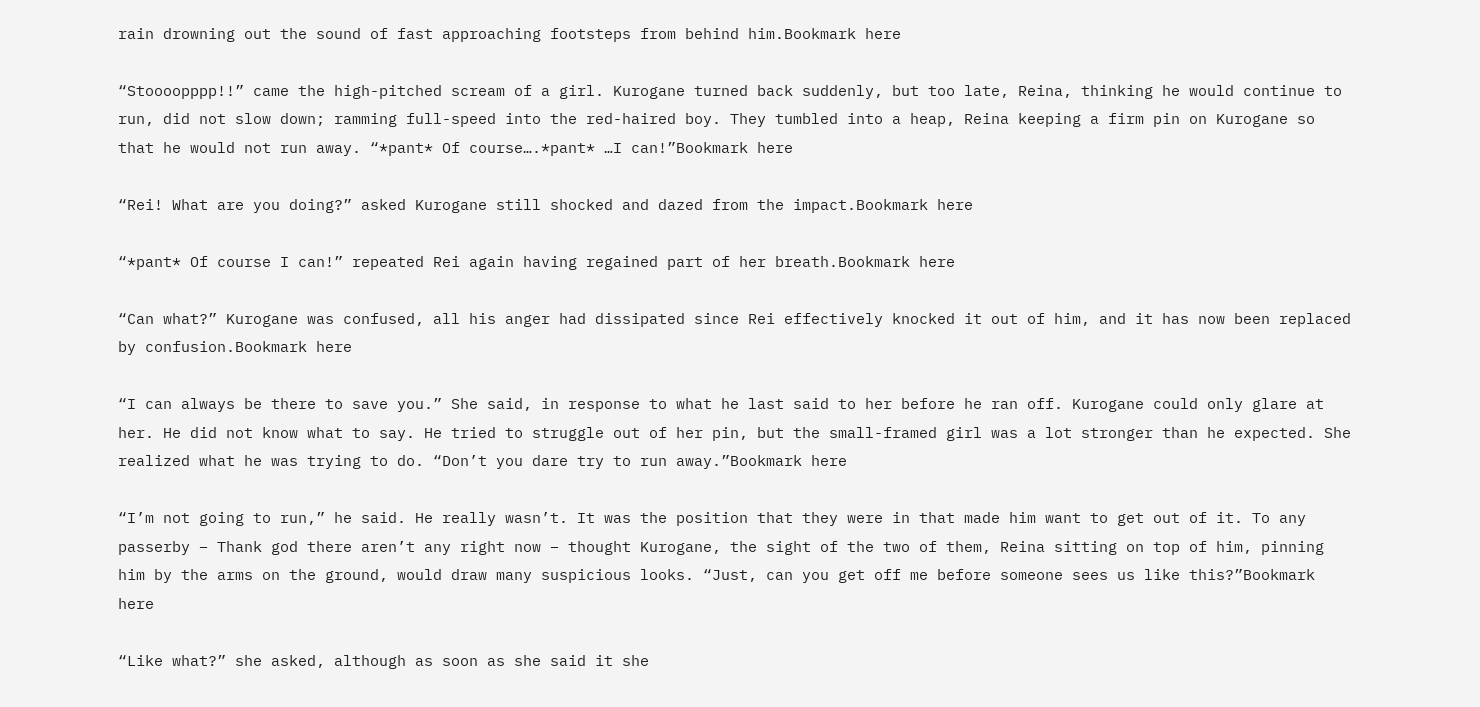rain drowning out the sound of fast approaching footsteps from behind him.Bookmark here

“Stoooopppp!!” came the high-pitched scream of a girl. Kurogane turned back suddenly, but too late, Reina, thinking he would continue to run, did not slow down; ramming full-speed into the red-haired boy. They tumbled into a heap, Reina keeping a firm pin on Kurogane so that he would not run away. “*pant* Of course….*pant* …I can!”Bookmark here

“Rei! What are you doing?” asked Kurogane still shocked and dazed from the impact.Bookmark here

“*pant* Of course I can!” repeated Rei again having regained part of her breath.Bookmark here

“Can what?” Kurogane was confused, all his anger had dissipated since Rei effectively knocked it out of him, and it has now been replaced by confusion.Bookmark here

“I can always be there to save you.” She said, in response to what he last said to her before he ran off. Kurogane could only glare at her. He did not know what to say. He tried to struggle out of her pin, but the small-framed girl was a lot stronger than he expected. She realized what he was trying to do. “Don’t you dare try to run away.”Bookmark here

“I’m not going to run,” he said. He really wasn’t. It was the position that they were in that made him want to get out of it. To any passerby – Thank god there aren’t any right now – thought Kurogane, the sight of the two of them, Reina sitting on top of him, pinning him by the arms on the ground, would draw many suspicious looks. “Just, can you get off me before someone sees us like this?”Bookmark here

“Like what?” she asked, although as soon as she said it she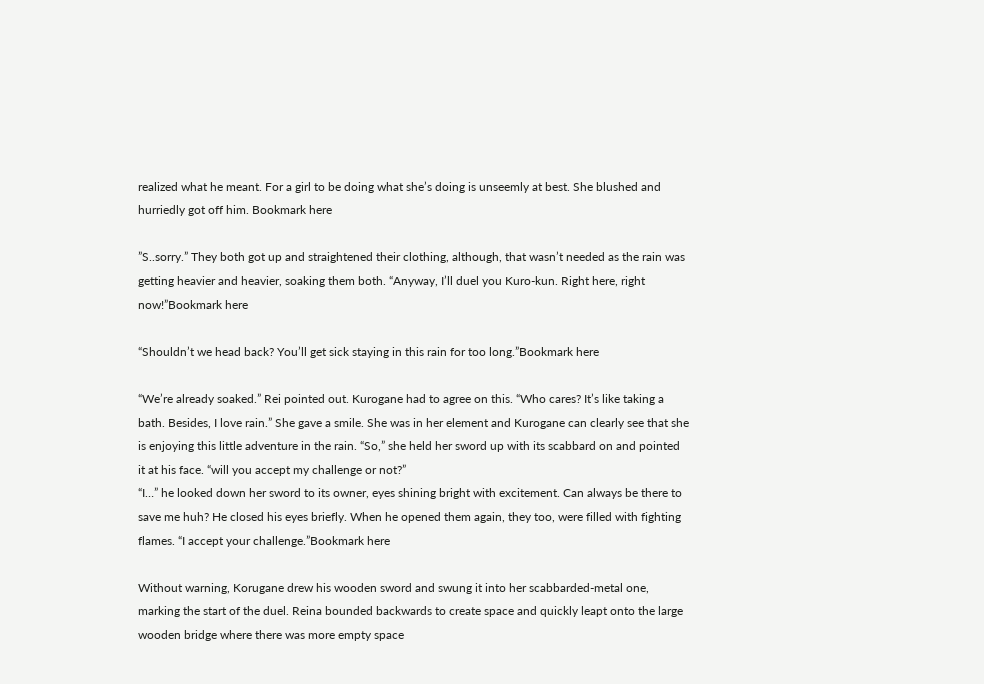realized what he meant. For a girl to be doing what she’s doing is unseemly at best. She blushed and hurriedly got off him. Bookmark here

”S..sorry.” They both got up and straightened their clothing, although, that wasn’t needed as the rain was getting heavier and heavier, soaking them both. “Anyway, I’ll duel you Kuro-kun. Right here, right now!”Bookmark here

“Shouldn’t we head back? You’ll get sick staying in this rain for too long.”Bookmark here

“We’re already soaked.” Rei pointed out. Kurogane had to agree on this. “Who cares? It’s like taking a bath. Besides, I love rain.” She gave a smile. She was in her element and Kurogane can clearly see that she is enjoying this little adventure in the rain. “So,” she held her sword up with its scabbard on and pointed it at his face. “will you accept my challenge or not?”
“I…” he looked down her sword to its owner, eyes shining bright with excitement. Can always be there to save me huh? He closed his eyes briefly. When he opened them again, they too, were filled with fighting flames. “I accept your challenge.”Bookmark here

Without warning, Korugane drew his wooden sword and swung it into her scabbarded-metal one, marking the start of the duel. Reina bounded backwards to create space and quickly leapt onto the large wooden bridge where there was more empty space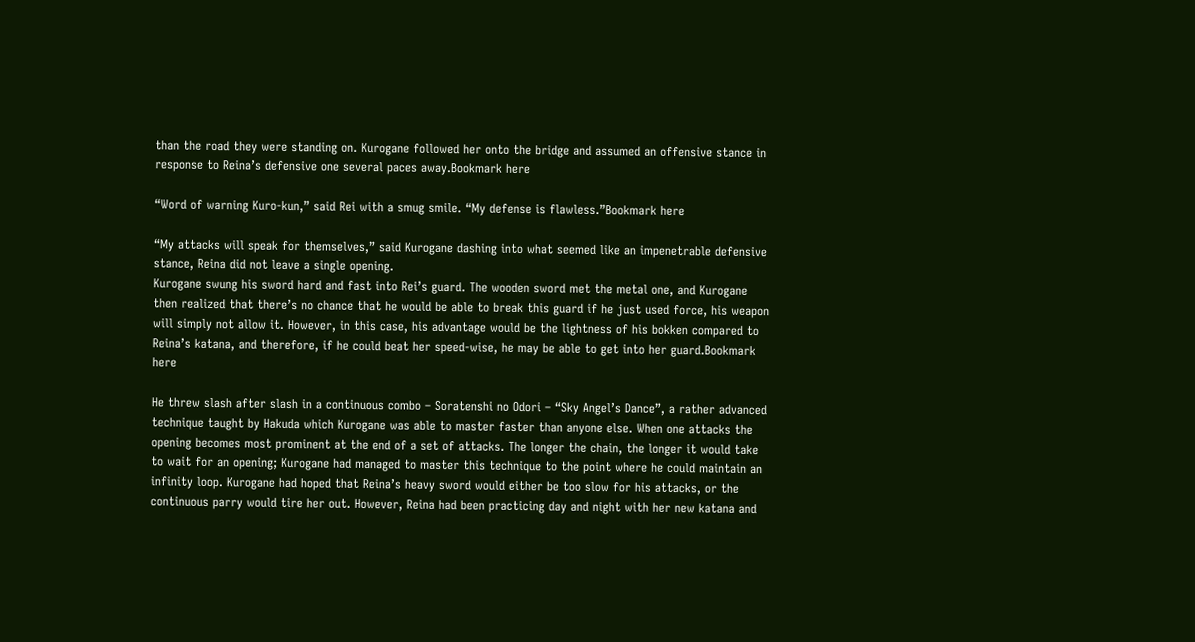than the road they were standing on. Kurogane followed her onto the bridge and assumed an offensive stance in response to Reina’s defensive one several paces away.Bookmark here

“Word of warning Kuro-kun,” said Rei with a smug smile. “My defense is flawless.”Bookmark here

“My attacks will speak for themselves,” said Kurogane dashing into what seemed like an impenetrable defensive stance, Reina did not leave a single opening.
Kurogane swung his sword hard and fast into Rei’s guard. The wooden sword met the metal one, and Kurogane then realized that there’s no chance that he would be able to break this guard if he just used force, his weapon will simply not allow it. However, in this case, his advantage would be the lightness of his bokken compared to Reina’s katana, and therefore, if he could beat her speed-wise, he may be able to get into her guard.Bookmark here

He threw slash after slash in a continuous combo – Soratenshi no Odori – “Sky Angel’s Dance”, a rather advanced technique taught by Hakuda which Kurogane was able to master faster than anyone else. When one attacks the opening becomes most prominent at the end of a set of attacks. The longer the chain, the longer it would take to wait for an opening; Kurogane had managed to master this technique to the point where he could maintain an infinity loop. Kurogane had hoped that Reina’s heavy sword would either be too slow for his attacks, or the continuous parry would tire her out. However, Reina had been practicing day and night with her new katana and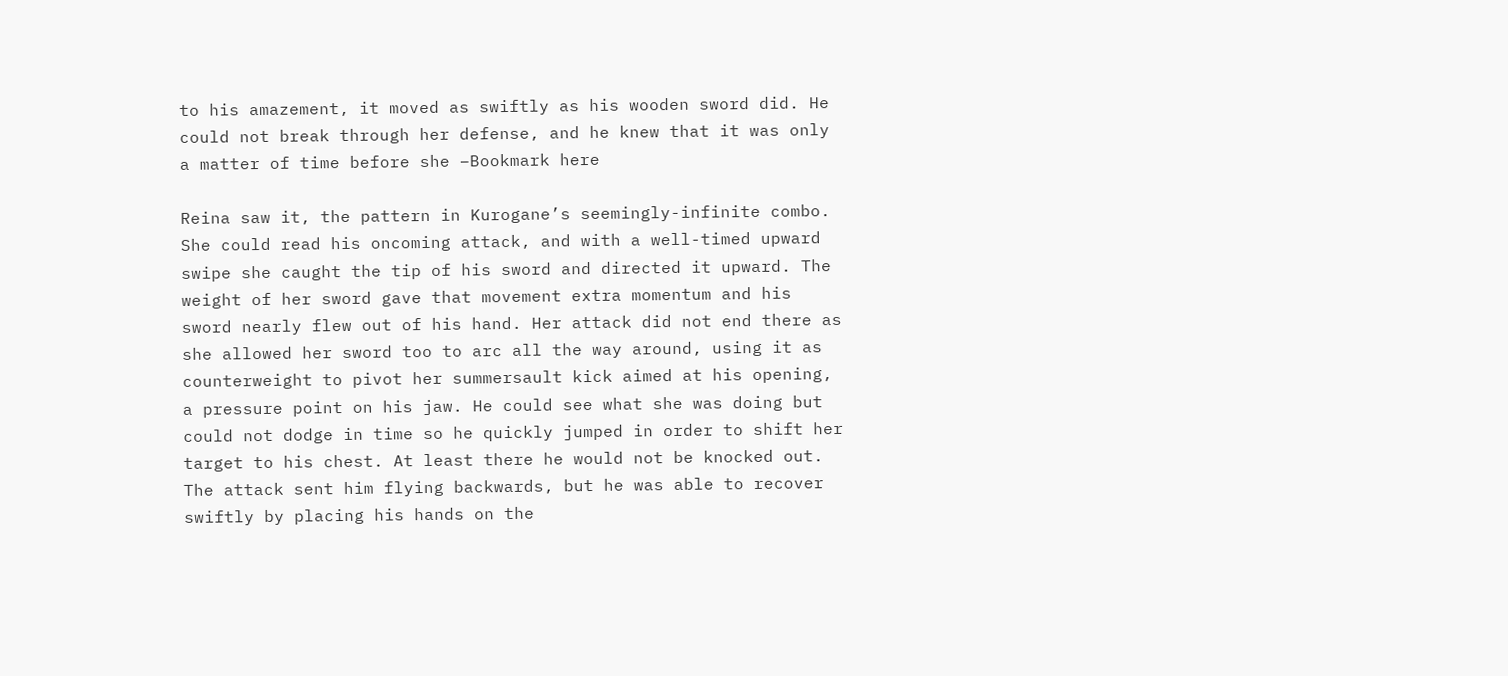to his amazement, it moved as swiftly as his wooden sword did. He could not break through her defense, and he knew that it was only a matter of time before she –Bookmark here

Reina saw it, the pattern in Kurogane’s seemingly-infinite combo. She could read his oncoming attack, and with a well-timed upward swipe she caught the tip of his sword and directed it upward. The weight of her sword gave that movement extra momentum and his sword nearly flew out of his hand. Her attack did not end there as she allowed her sword too to arc all the way around, using it as counterweight to pivot her summersault kick aimed at his opening, a pressure point on his jaw. He could see what she was doing but could not dodge in time so he quickly jumped in order to shift her target to his chest. At least there he would not be knocked out. The attack sent him flying backwards, but he was able to recover swiftly by placing his hands on the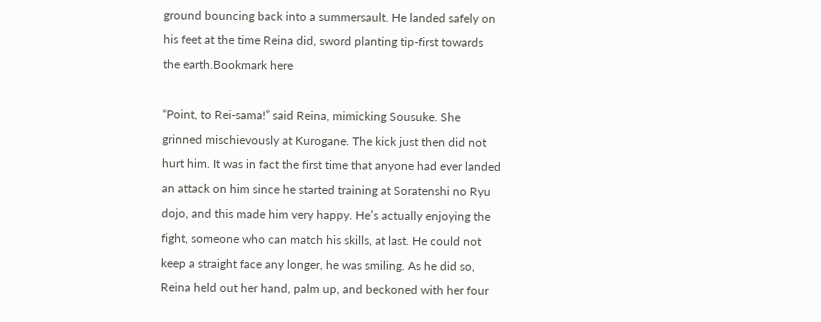ground bouncing back into a summersault. He landed safely on his feet at the time Reina did, sword planting tip-first towards the earth.Bookmark here

“Point, to Rei-sama!” said Reina, mimicking Sousuke. She grinned mischievously at Kurogane. The kick just then did not hurt him. It was in fact the first time that anyone had ever landed an attack on him since he started training at Soratenshi no Ryu dojo, and this made him very happy. He’s actually enjoying the fight, someone who can match his skills, at last. He could not keep a straight face any longer, he was smiling. As he did so, Reina held out her hand, palm up, and beckoned with her four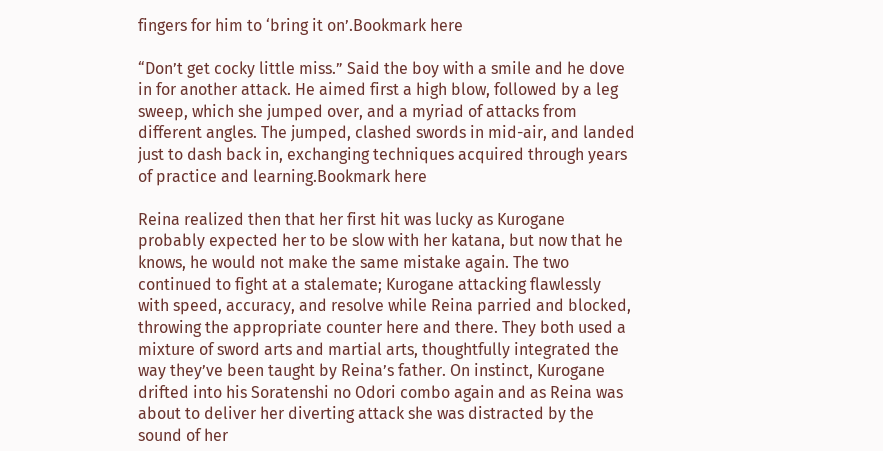fingers for him to ‘bring it on’.Bookmark here

“Don’t get cocky little miss.” Said the boy with a smile and he dove in for another attack. He aimed first a high blow, followed by a leg sweep, which she jumped over, and a myriad of attacks from different angles. The jumped, clashed swords in mid-air, and landed just to dash back in, exchanging techniques acquired through years of practice and learning.Bookmark here

Reina realized then that her first hit was lucky as Kurogane probably expected her to be slow with her katana, but now that he knows, he would not make the same mistake again. The two continued to fight at a stalemate; Kurogane attacking flawlessly with speed, accuracy, and resolve while Reina parried and blocked, throwing the appropriate counter here and there. They both used a mixture of sword arts and martial arts, thoughtfully integrated the way they’ve been taught by Reina’s father. On instinct, Kurogane drifted into his Soratenshi no Odori combo again and as Reina was about to deliver her diverting attack she was distracted by the sound of her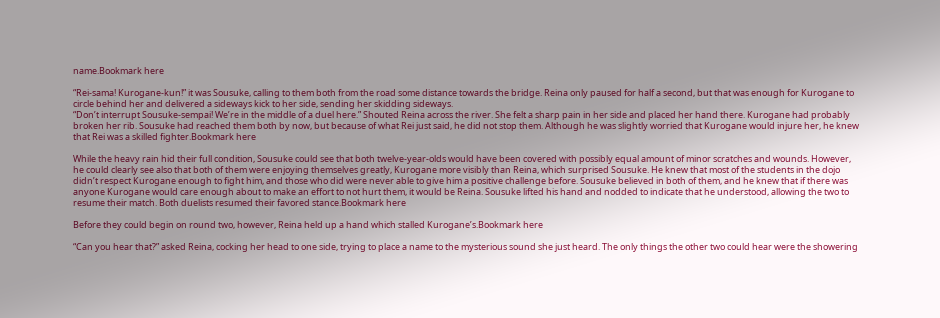name.Bookmark here

“Rei-sama! Kurogane-kun!” it was Sousuke, calling to them both from the road some distance towards the bridge. Reina only paused for half a second, but that was enough for Kurogane to circle behind her and delivered a sideways kick to her side, sending her skidding sideways.
“Don’t interrupt Sousuke-sempai! We’re in the middle of a duel here.” Shouted Reina across the river. She felt a sharp pain in her side and placed her hand there. Kurogane had probably broken her rib. Sousuke had reached them both by now, but because of what Rei just said, he did not stop them. Although he was slightly worried that Kurogane would injure her, he knew that Rei was a skilled fighter.Bookmark here

While the heavy rain hid their full condition, Sousuke could see that both twelve-year-olds would have been covered with possibly equal amount of minor scratches and wounds. However, he could clearly see also that both of them were enjoying themselves greatly, Kurogane more visibly than Reina, which surprised Sousuke. He knew that most of the students in the dojo didn’t respect Kurogane enough to fight him, and those who did were never able to give him a positive challenge before. Sousuke believed in both of them, and he knew that if there was anyone Kurogane would care enough about to make an effort to not hurt them, it would be Reina. Sousuke lifted his hand and nodded to indicate that he understood, allowing the two to resume their match. Both duelists resumed their favored stance.Bookmark here

Before they could begin on round two, however, Reina held up a hand which stalled Kurogane’s.Bookmark here

“Can you hear that?” asked Reina, cocking her head to one side, trying to place a name to the mysterious sound she just heard. The only things the other two could hear were the showering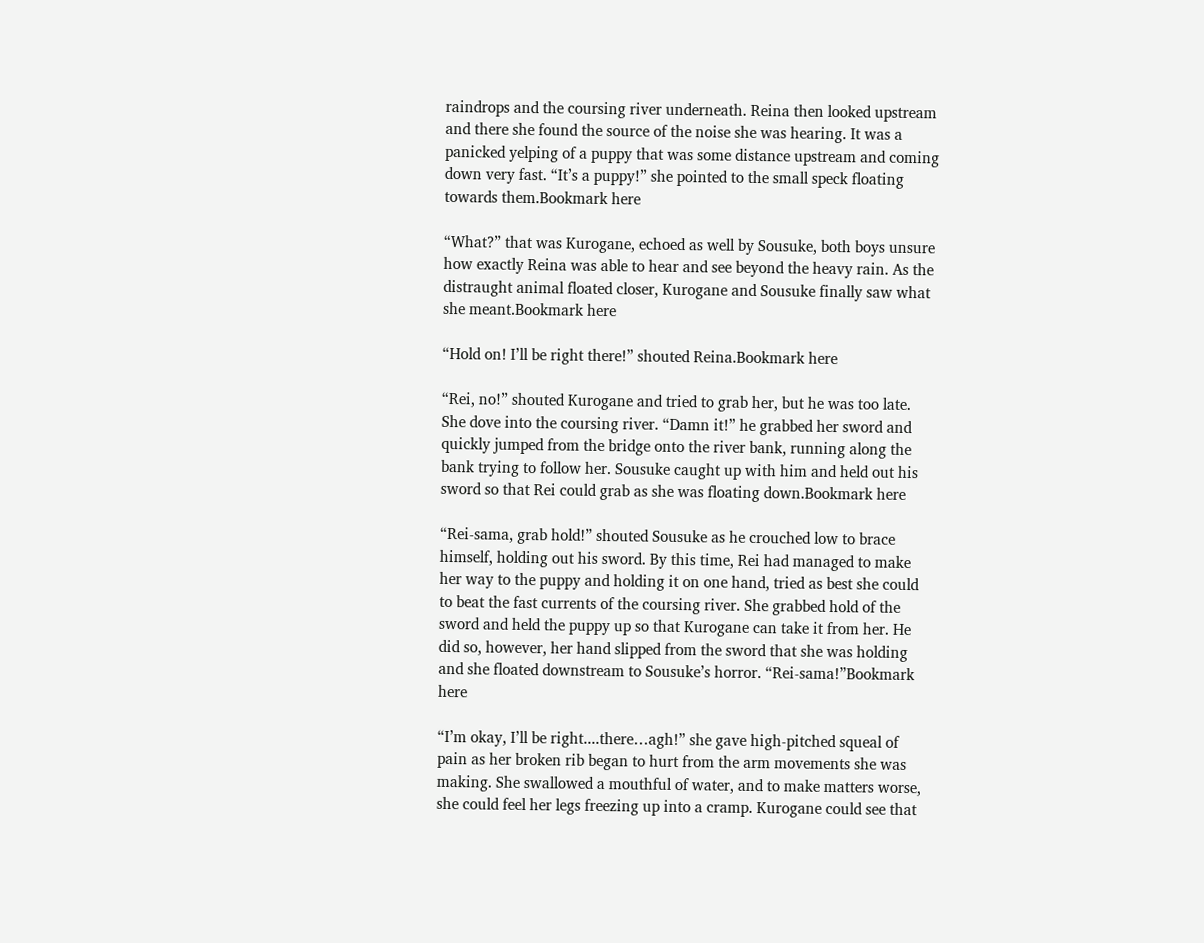raindrops and the coursing river underneath. Reina then looked upstream and there she found the source of the noise she was hearing. It was a panicked yelping of a puppy that was some distance upstream and coming down very fast. “It’s a puppy!” she pointed to the small speck floating towards them.Bookmark here

“What?” that was Kurogane, echoed as well by Sousuke, both boys unsure how exactly Reina was able to hear and see beyond the heavy rain. As the distraught animal floated closer, Kurogane and Sousuke finally saw what she meant.Bookmark here

“Hold on! I’ll be right there!” shouted Reina.Bookmark here

“Rei, no!” shouted Kurogane and tried to grab her, but he was too late. She dove into the coursing river. “Damn it!” he grabbed her sword and quickly jumped from the bridge onto the river bank, running along the bank trying to follow her. Sousuke caught up with him and held out his sword so that Rei could grab as she was floating down.Bookmark here

“Rei-sama, grab hold!” shouted Sousuke as he crouched low to brace himself, holding out his sword. By this time, Rei had managed to make her way to the puppy and holding it on one hand, tried as best she could to beat the fast currents of the coursing river. She grabbed hold of the sword and held the puppy up so that Kurogane can take it from her. He did so, however, her hand slipped from the sword that she was holding and she floated downstream to Sousuke’s horror. “Rei-sama!”Bookmark here

“I’m okay, I’ll be right....there…agh!” she gave high-pitched squeal of pain as her broken rib began to hurt from the arm movements she was making. She swallowed a mouthful of water, and to make matters worse, she could feel her legs freezing up into a cramp. Kurogane could see that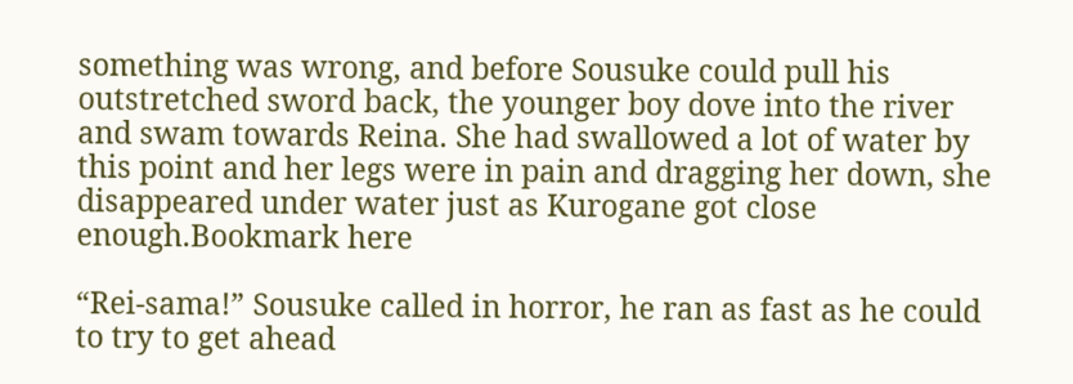something was wrong, and before Sousuke could pull his outstretched sword back, the younger boy dove into the river and swam towards Reina. She had swallowed a lot of water by this point and her legs were in pain and dragging her down, she disappeared under water just as Kurogane got close enough.Bookmark here

“Rei-sama!” Sousuke called in horror, he ran as fast as he could to try to get ahead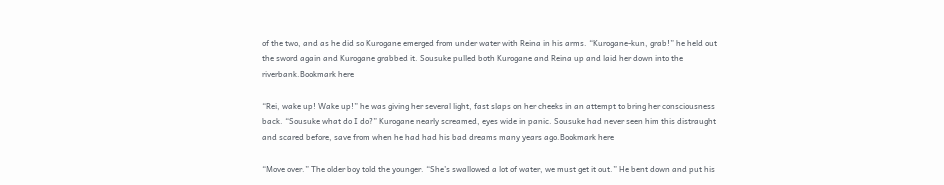of the two, and as he did so Kurogane emerged from under water with Reina in his arms. “Kurogane-kun, grab!” he held out the sword again and Kurogane grabbed it. Sousuke pulled both Kurogane and Reina up and laid her down into the riverbank.Bookmark here

“Rei, wake up! Wake up!” he was giving her several light, fast slaps on her cheeks in an attempt to bring her consciousness back. “Sousuke what do I do?” Kurogane nearly screamed, eyes wide in panic. Sousuke had never seen him this distraught and scared before, save from when he had had his bad dreams many years ago.Bookmark here

“Move over.” The older boy told the younger. “She’s swallowed a lot of water, we must get it out.” He bent down and put his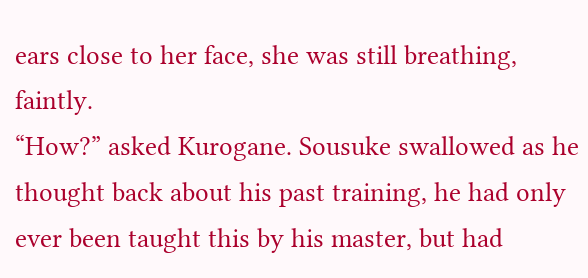ears close to her face, she was still breathing, faintly.
“How?” asked Kurogane. Sousuke swallowed as he thought back about his past training, he had only ever been taught this by his master, but had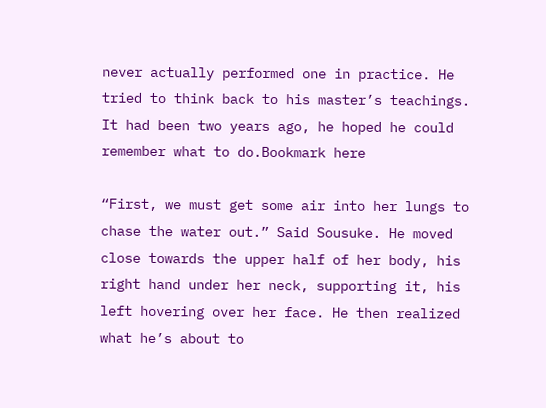never actually performed one in practice. He tried to think back to his master’s teachings. It had been two years ago, he hoped he could remember what to do.Bookmark here

“First, we must get some air into her lungs to chase the water out.” Said Sousuke. He moved close towards the upper half of her body, his right hand under her neck, supporting it, his left hovering over her face. He then realized what he’s about to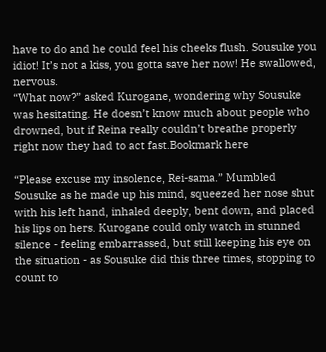have to do and he could feel his cheeks flush. Sousuke you idiot! It’s not a kiss, you gotta save her now! He swallowed, nervous.
“What now?” asked Kurogane, wondering why Sousuke was hesitating. He doesn’t know much about people who drowned, but if Reina really couldn’t breathe properly right now they had to act fast.Bookmark here

“Please excuse my insolence, Rei-sama.” Mumbled Sousuke as he made up his mind, squeezed her nose shut with his left hand, inhaled deeply, bent down, and placed his lips on hers. Kurogane could only watch in stunned silence - feeling embarrassed, but still keeping his eye on the situation - as Sousuke did this three times, stopping to count to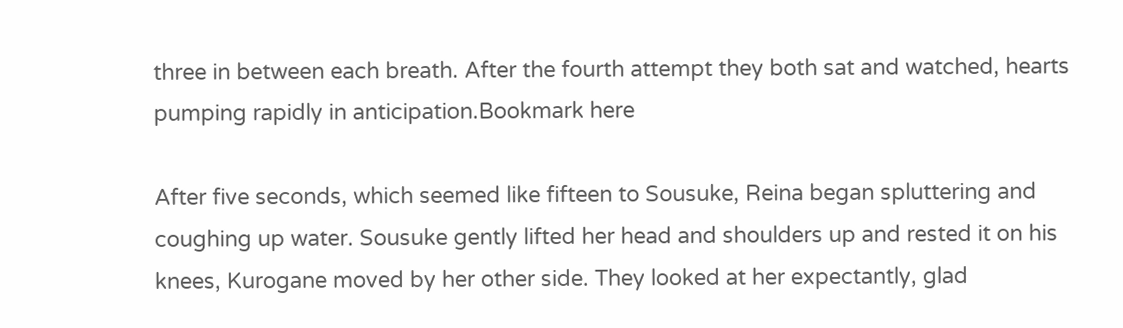three in between each breath. After the fourth attempt they both sat and watched, hearts pumping rapidly in anticipation.Bookmark here

After five seconds, which seemed like fifteen to Sousuke, Reina began spluttering and coughing up water. Sousuke gently lifted her head and shoulders up and rested it on his knees, Kurogane moved by her other side. They looked at her expectantly, glad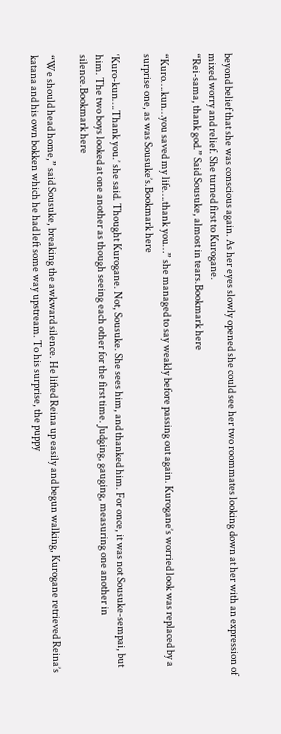beyond belief that she was conscious again. As her eyes slowly opened she could see her two roommates looking down at her with an expression of mixed worry and relief. She turned first to Kurogane.
“Rei-sama, thank god.” Said Sousuke, almost in tears.Bookmark here

“Kuro….kun…you saved my life….thank you…” she managed to say weakly before passing out again. Kurogane’s worried look was replaced by a surprise one, as was Sousuke’s.Bookmark here

‘Kuro-kun….Thank you.’ she said. Thought Kurogane. Not, Sousuke. She sees him, and thanked him. For once, it was not Sousuke-sempai, but him. The two boys looked at one another as though seeing each other for the first time. Judging, gauging, measuring one another in silence.Bookmark here

“We should head home,” said Sousuke, breaking the awkward silence. He lifted Reina up easily and begun walking, Kurogane retrieved Reina’s katana and his own bokken which he had left some way upstream. To his surprise, the puppy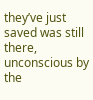they’ve just saved was still there, unconscious by the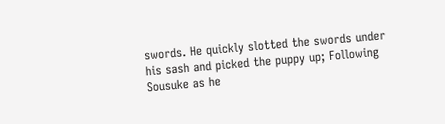swords. He quickly slotted the swords under his sash and picked the puppy up; Following Sousuke as he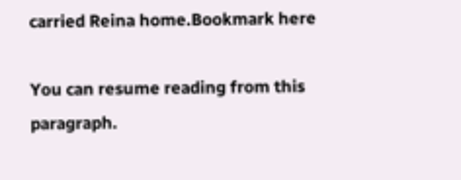carried Reina home.Bookmark here

You can resume reading from this paragraph.